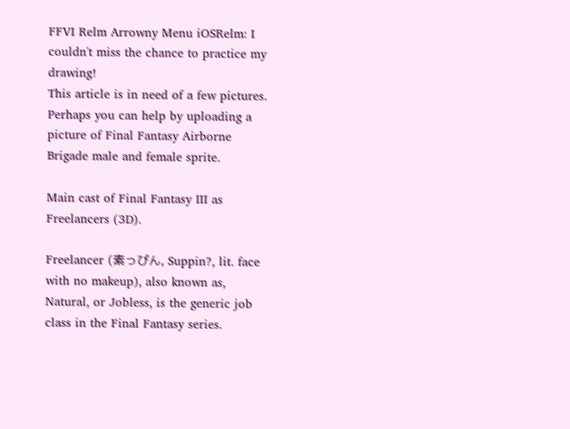FFVI Relm Arrowny Menu iOSRelm: I couldn't miss the chance to practice my drawing!
This article is in need of a few pictures. Perhaps you can help by uploading a picture of Final Fantasy Airborne Brigade male and female sprite.

Main cast of Final Fantasy III as Freelancers (3D).

Freelancer (素っぴん, Suppin?, lit. face with no makeup), also known as, Natural, or Jobless, is the generic job class in the Final Fantasy series.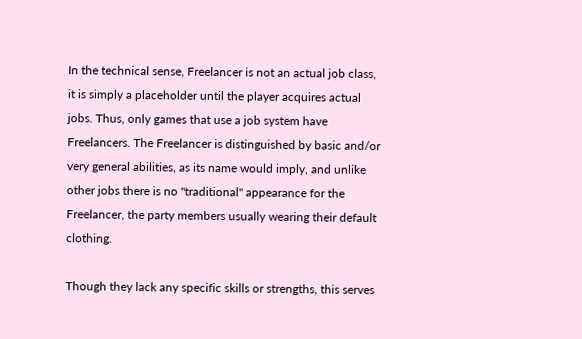In the technical sense, Freelancer is not an actual job class, it is simply a placeholder until the player acquires actual jobs. Thus, only games that use a job system have Freelancers. The Freelancer is distinguished by basic and/or very general abilities, as its name would imply, and unlike other jobs there is no "traditional" appearance for the Freelancer, the party members usually wearing their default clothing.

Though they lack any specific skills or strengths, this serves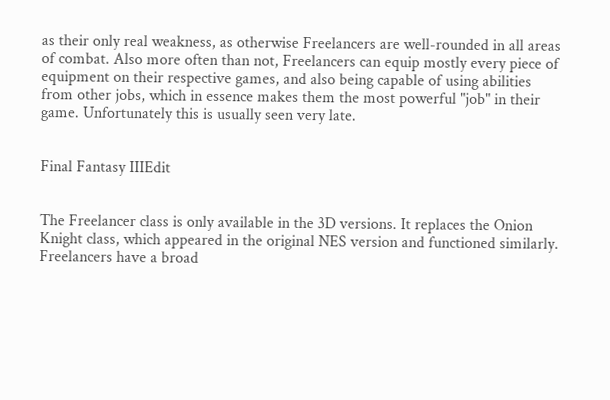as their only real weakness, as otherwise Freelancers are well-rounded in all areas of combat. Also more often than not, Freelancers can equip mostly every piece of equipment on their respective games, and also being capable of using abilities from other jobs, which in essence makes them the most powerful "job" in their game. Unfortunately this is usually seen very late.


Final Fantasy IIIEdit


The Freelancer class is only available in the 3D versions. It replaces the Onion Knight class, which appeared in the original NES version and functioned similarly. Freelancers have a broad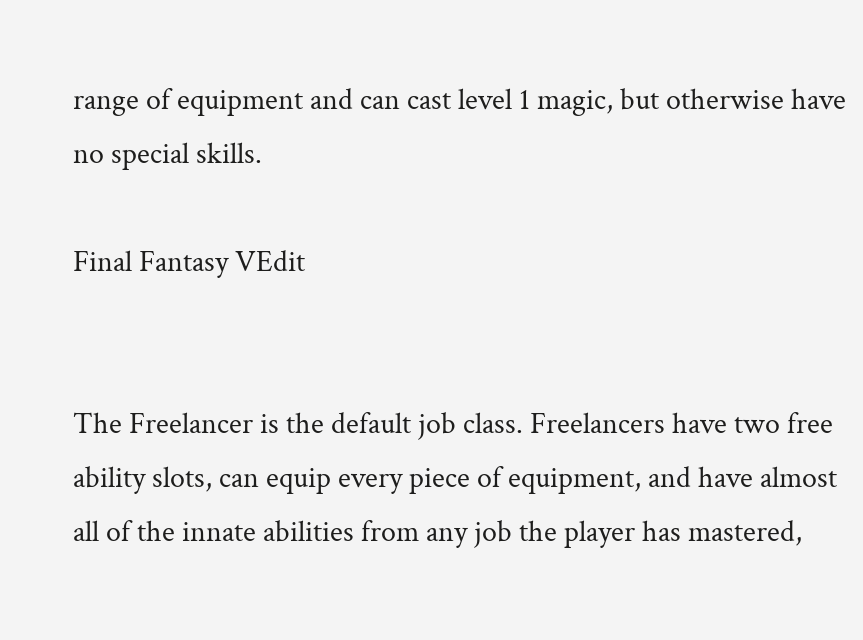range of equipment and can cast level 1 magic, but otherwise have no special skills.

Final Fantasy VEdit


The Freelancer is the default job class. Freelancers have two free ability slots, can equip every piece of equipment, and have almost all of the innate abilities from any job the player has mastered,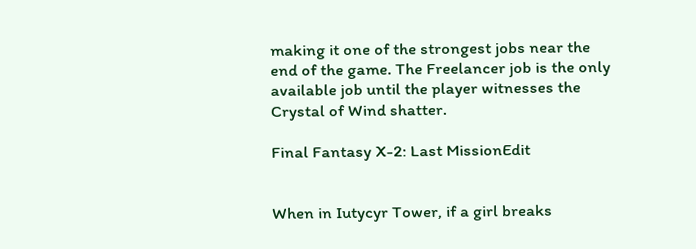making it one of the strongest jobs near the end of the game. The Freelancer job is the only available job until the player witnesses the Crystal of Wind shatter.

Final Fantasy X-2: Last MissionEdit


When in Iutycyr Tower, if a girl breaks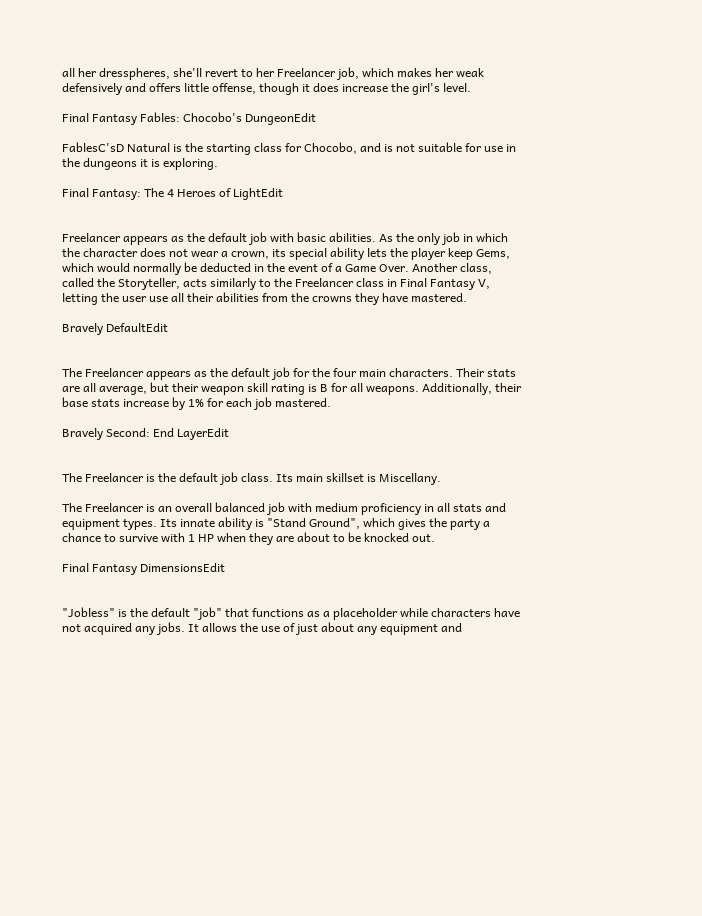all her dresspheres, she'll revert to her Freelancer job, which makes her weak defensively and offers little offense, though it does increase the girl's level.

Final Fantasy Fables: Chocobo's DungeonEdit

FablesC'sD Natural is the starting class for Chocobo, and is not suitable for use in the dungeons it is exploring.

Final Fantasy: The 4 Heroes of LightEdit


Freelancer appears as the default job with basic abilities. As the only job in which the character does not wear a crown, its special ability lets the player keep Gems, which would normally be deducted in the event of a Game Over. Another class, called the Storyteller, acts similarly to the Freelancer class in Final Fantasy V, letting the user use all their abilities from the crowns they have mastered.

Bravely DefaultEdit


The Freelancer appears as the default job for the four main characters. Their stats are all average, but their weapon skill rating is B for all weapons. Additionally, their base stats increase by 1% for each job mastered.

Bravely Second: End LayerEdit


The Freelancer is the default job class. Its main skillset is Miscellany.

The Freelancer is an overall balanced job with medium proficiency in all stats and equipment types. Its innate ability is "Stand Ground", which gives the party a chance to survive with 1 HP when they are about to be knocked out.

Final Fantasy DimensionsEdit


"Jobless" is the default "job" that functions as a placeholder while characters have not acquired any jobs. It allows the use of just about any equipment and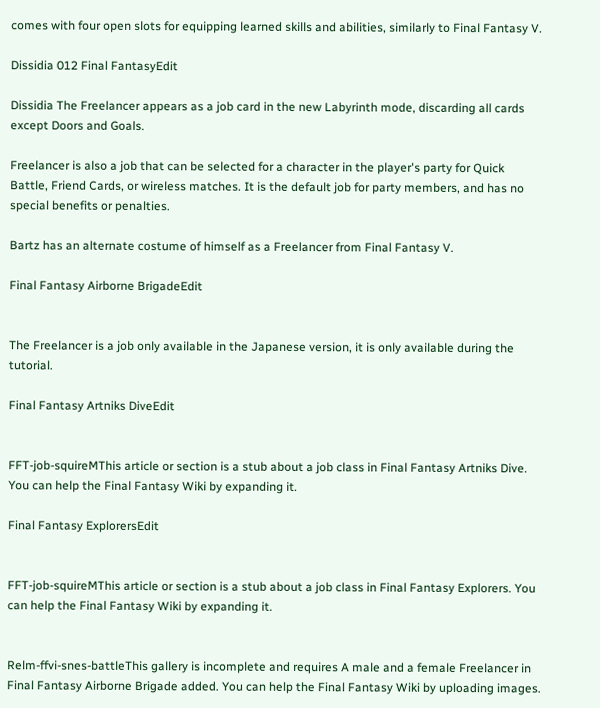comes with four open slots for equipping learned skills and abilities, similarly to Final Fantasy V.

Dissidia 012 Final FantasyEdit

Dissidia The Freelancer appears as a job card in the new Labyrinth mode, discarding all cards except Doors and Goals.

Freelancer is also a job that can be selected for a character in the player's party for Quick Battle, Friend Cards, or wireless matches. It is the default job for party members, and has no special benefits or penalties.

Bartz has an alternate costume of himself as a Freelancer from Final Fantasy V.

Final Fantasy Airborne BrigadeEdit


The Freelancer is a job only available in the Japanese version, it is only available during the tutorial.

Final Fantasy Artniks DiveEdit


FFT-job-squireMThis article or section is a stub about a job class in Final Fantasy Artniks Dive. You can help the Final Fantasy Wiki by expanding it.

Final Fantasy ExplorersEdit


FFT-job-squireMThis article or section is a stub about a job class in Final Fantasy Explorers. You can help the Final Fantasy Wiki by expanding it.


Relm-ffvi-snes-battleThis gallery is incomplete and requires A male and a female Freelancer in Final Fantasy Airborne Brigade added. You can help the Final Fantasy Wiki by uploading images.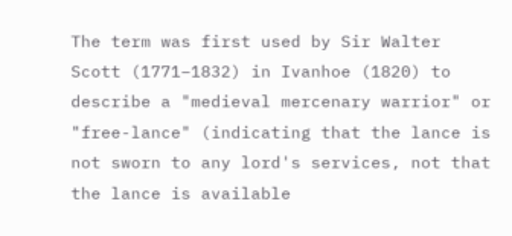The term was first used by Sir Walter Scott (1771–1832) in Ivanhoe (1820) to describe a "medieval mercenary warrior" or "free-lance" (indicating that the lance is not sworn to any lord's services, not that the lance is available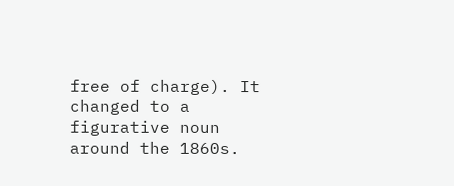free of charge). It changed to a figurative noun around the 1860s.